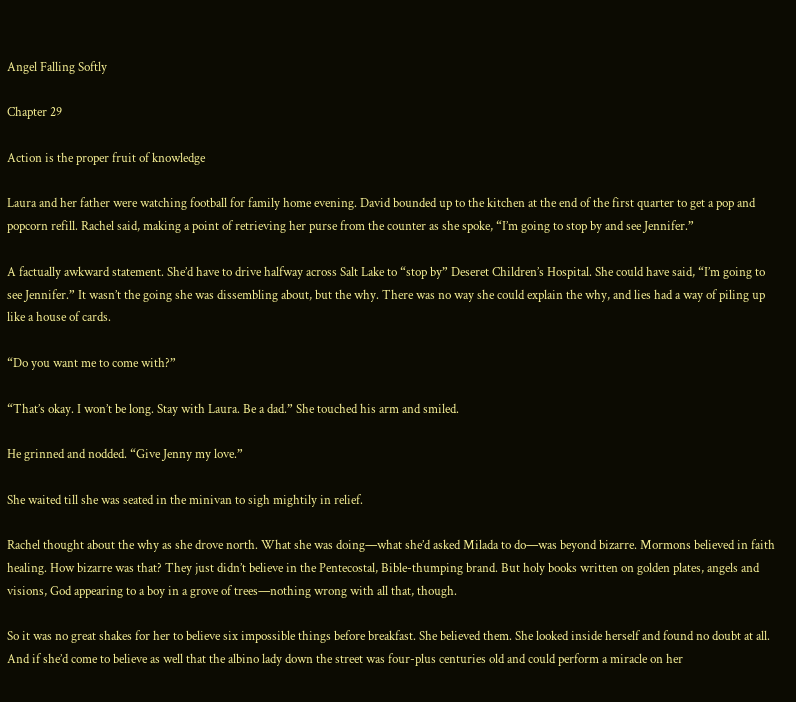Angel Falling Softly

Chapter 29

Action is the proper fruit of knowledge

Laura and her father were watching football for family home evening. David bounded up to the kitchen at the end of the first quarter to get a pop and popcorn refill. Rachel said, making a point of retrieving her purse from the counter as she spoke, “I’m going to stop by and see Jennifer.”

A factually awkward statement. She’d have to drive halfway across Salt Lake to “stop by” Deseret Children’s Hospital. She could have said, “I’m going to see Jennifer.” It wasn’t the going she was dissembling about, but the why. There was no way she could explain the why, and lies had a way of piling up like a house of cards.

“Do you want me to come with?”

“That’s okay. I won’t be long. Stay with Laura. Be a dad.” She touched his arm and smiled.

He grinned and nodded. “Give Jenny my love.”

She waited till she was seated in the minivan to sigh mightily in relief.

Rachel thought about the why as she drove north. What she was doing—what she’d asked Milada to do—was beyond bizarre. Mormons believed in faith healing. How bizarre was that? They just didn’t believe in the Pentecostal, Bible-thumping brand. But holy books written on golden plates, angels and visions, God appearing to a boy in a grove of trees—nothing wrong with all that, though.

So it was no great shakes for her to believe six impossible things before breakfast. She believed them. She looked inside herself and found no doubt at all. And if she’d come to believe as well that the albino lady down the street was four-plus centuries old and could perform a miracle on her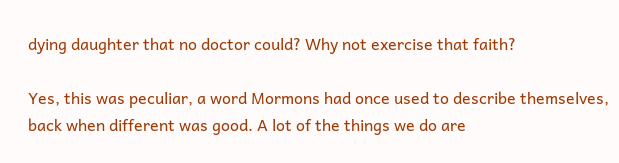dying daughter that no doctor could? Why not exercise that faith?

Yes, this was peculiar, a word Mormons had once used to describe themselves, back when different was good. A lot of the things we do are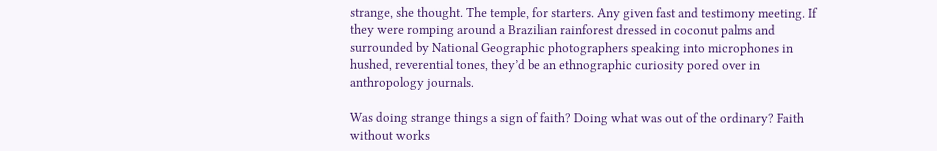strange, she thought. The temple, for starters. Any given fast and testimony meeting. If they were romping around a Brazilian rainforest dressed in coconut palms and surrounded by National Geographic photographers speaking into microphones in hushed, reverential tones, they’d be an ethnographic curiosity pored over in anthropology journals.

Was doing strange things a sign of faith? Doing what was out of the ordinary? Faith without works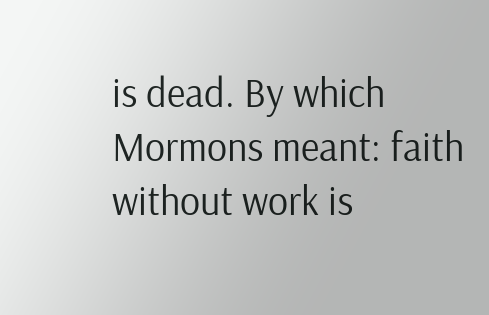is dead. By which Mormons meant: faith without work is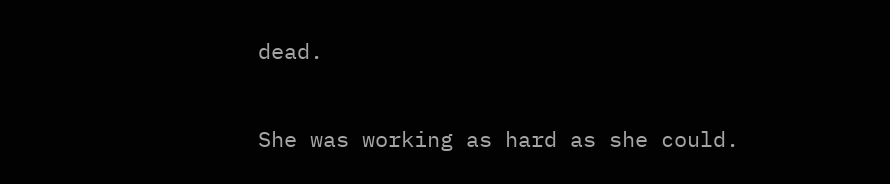dead.

She was working as hard as she could.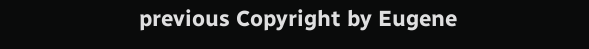previous Copyright by Eugene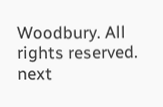Woodbury. All rights reserved. next